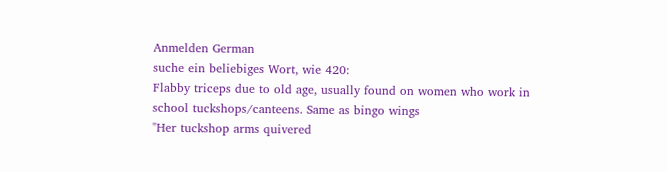Anmelden German
suche ein beliebiges Wort, wie 420:
Flabby triceps due to old age, usually found on women who work in school tuckshops/canteens. Same as bingo wings
"Her tuckshop arms quivered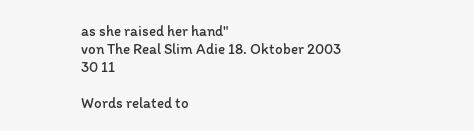as she raised her hand"
von The Real Slim Adie 18. Oktober 2003
30 11

Words related to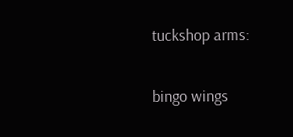tuckshop arms:

bingo wings